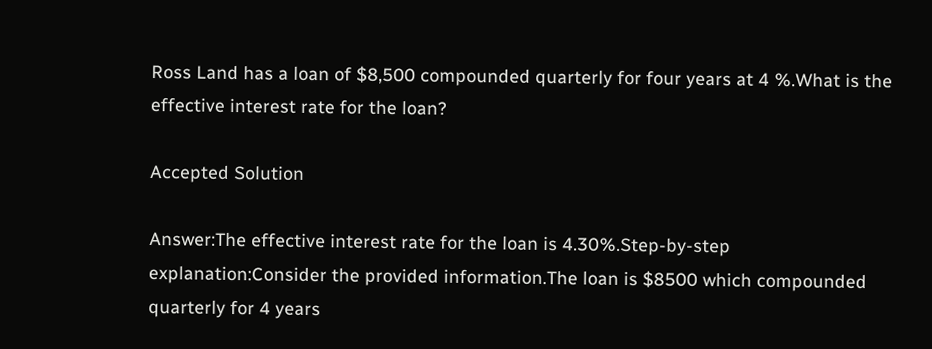Ross Land has a loan of $8,500 compounded quarterly for four years at 4 %.What is the effective interest rate for the loan?

Accepted Solution

Answer:The effective interest rate for the loan is 4.30%.Step-by-step explanation:Consider the provided information.The loan is $8500 which compounded quarterly for 4 years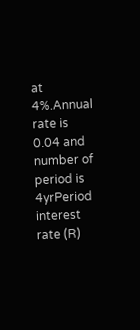at 4%.Annual rate is 0.04 and number of period is 4yrPeriod interest rate (R)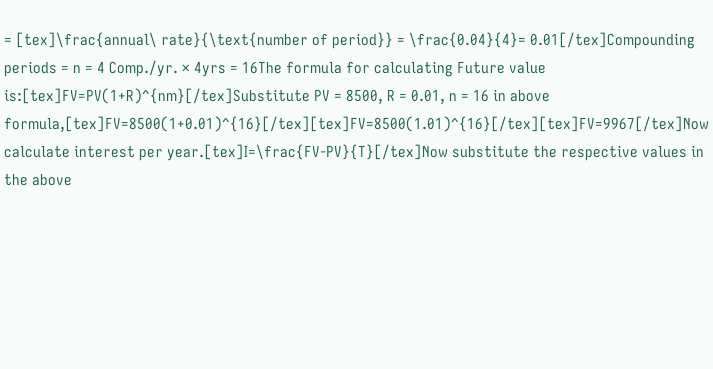= [tex]\frac{annual\ rate}{\text{number of period}} = \frac{0.04}{4}= 0.01[/tex]Compounding  periods = n = 4 Comp./yr. × 4yrs = 16The formula for calculating Future value is:[tex]FV=PV(1+R)^{nm}[/tex]Substitute PV = 8500, R = 0.01, n = 16 in above formula,[tex]FV=8500(1+0.01)^{16}[/tex][tex]FV=8500(1.01)^{16}[/tex][tex]FV=9967[/tex]Now calculate interest per year.[tex]I=\frac{FV-PV}{T}[/tex]Now substitute the respective values in the above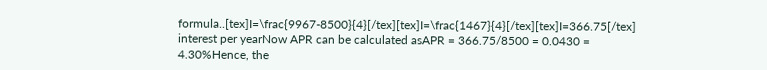formula..[tex]I=\frac{9967-8500}{4}[/tex][tex]I=\frac{1467}{4}[/tex][tex]I=366.75[/tex] interest per yearNow APR can be calculated asAPR = 366.75/8500 = 0.0430 = 4.30%Hence, the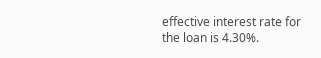effective interest rate for the loan is 4.30%.